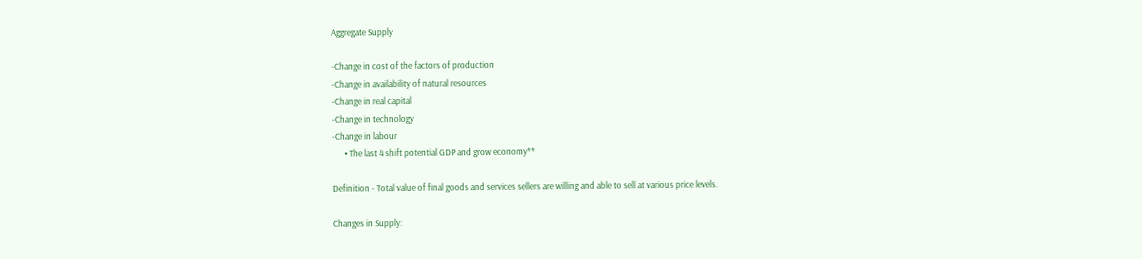Aggregate Supply

-Change in cost of the factors of production
-Change in availability of natural resources
-Change in real capital
-Change in technology
-Change in labour
      • The last 4 shift potential GDP and grow economy**

Definition - Total value of final goods and services sellers are willing and able to sell at various price levels.

Changes in Supply: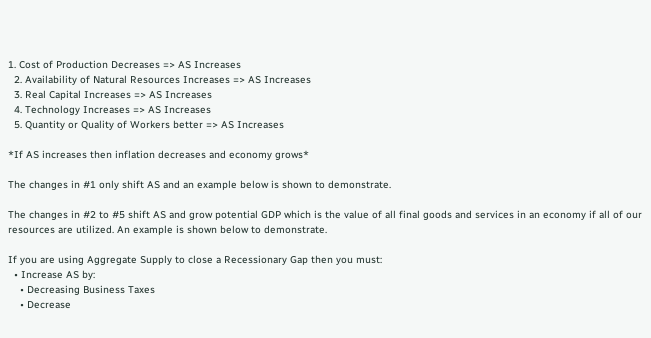1. Cost of Production Decreases => AS Increases
  2. Availability of Natural Resources Increases => AS Increases
  3. Real Capital Increases => AS Increases
  4. Technology Increases => AS Increases
  5. Quantity or Quality of Workers better => AS Increases

*If AS increases then inflation decreases and economy grows*

The changes in #1 only shift AS and an example below is shown to demonstrate.

The changes in #2 to #5 shift AS and grow potential GDP which is the value of all final goods and services in an economy if all of our resources are utilized. An example is shown below to demonstrate.

If you are using Aggregate Supply to close a Recessionary Gap then you must:
  • Increase AS by:
    • Decreasing Business Taxes
    • Decrease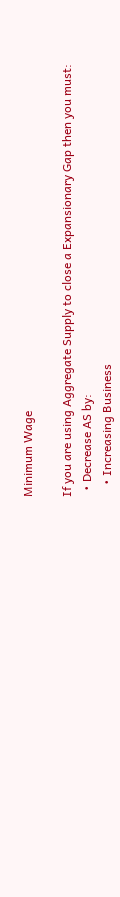Minimum Wage

If you are using Aggregate Supply to close a Expansionary Gap then you must:
  • Decrease AS by:
    • Increasing Business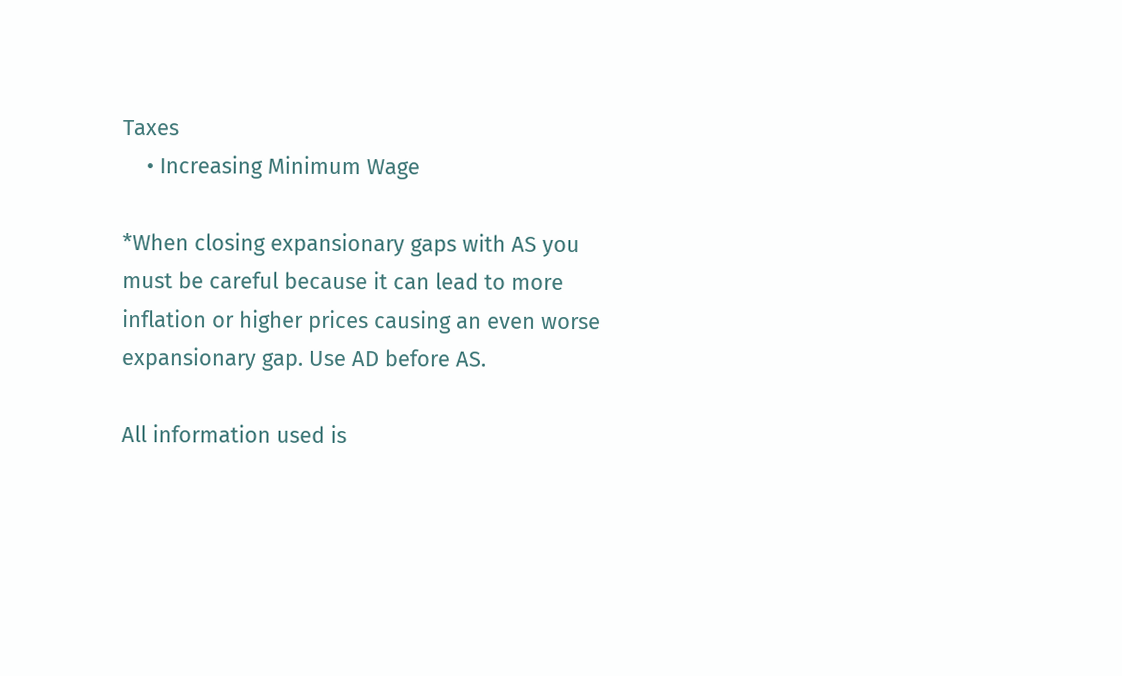Taxes
    • Increasing Minimum Wage

*When closing expansionary gaps with AS you must be careful because it can lead to more inflation or higher prices causing an even worse expansionary gap. Use AD before AS.

All information used is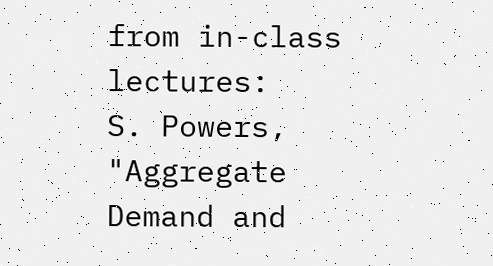from in-class lectures:
S. Powers, "Aggregate Demand and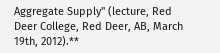Aggregate Supply" (lecture, Red Deer College, Red Deer, AB, March 19th, 2012).**